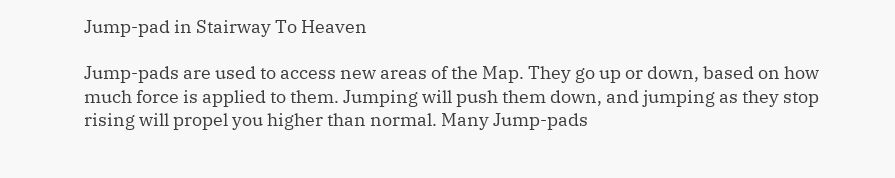Jump-pad in Stairway To Heaven

Jump-pads are used to access new areas of the Map. They go up or down, based on how much force is applied to them. Jumping will push them down, and jumping as they stop rising will propel you higher than normal. Many Jump-pads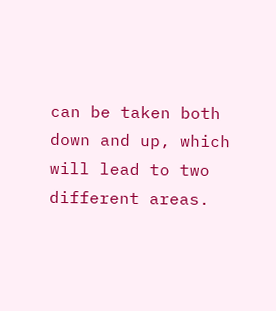can be taken both down and up, which will lead to two different areas.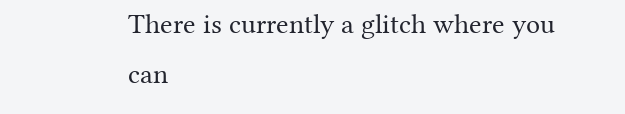There is currently a glitch where you can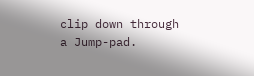clip down through a Jump-pad.